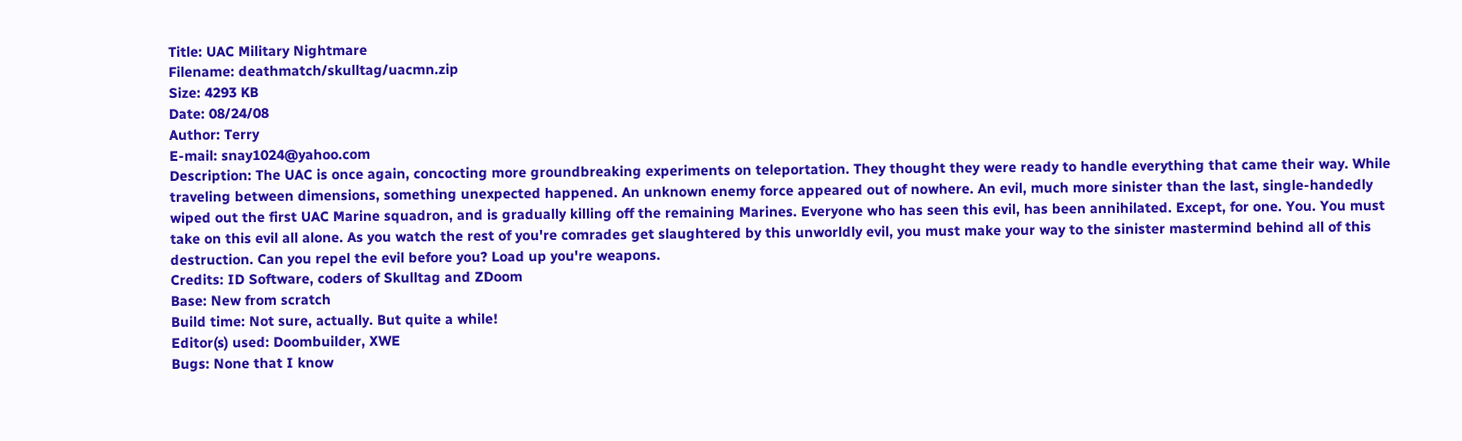Title: UAC Military Nightmare
Filename: deathmatch/skulltag/uacmn.zip
Size: 4293 KB
Date: 08/24/08
Author: Terry
E-mail: snay1024@yahoo.com
Description: The UAC is once again, concocting more groundbreaking experiments on teleportation. They thought they were ready to handle everything that came their way. While traveling between dimensions, something unexpected happened. An unknown enemy force appeared out of nowhere. An evil, much more sinister than the last, single-handedly wiped out the first UAC Marine squadron, and is gradually killing off the remaining Marines. Everyone who has seen this evil, has been annihilated. Except, for one. You. You must take on this evil all alone. As you watch the rest of you're comrades get slaughtered by this unworldly evil, you must make your way to the sinister mastermind behind all of this destruction. Can you repel the evil before you? Load up you're weapons.
Credits: ID Software, coders of Skulltag and ZDoom
Base: New from scratch
Build time: Not sure, actually. But quite a while!
Editor(s) used: Doombuilder, XWE
Bugs: None that I know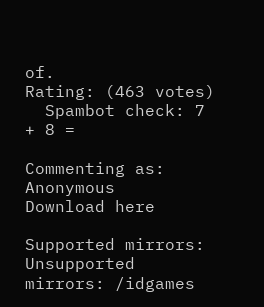of.
Rating: (463 votes)
  Spambot check: 7 + 8 =

Commenting as: Anonymous
Download here

Supported mirrors: Unsupported mirrors: /idgames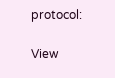protocol:

View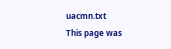uacmn.txt
This page was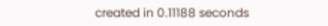created in 0.11188 seconds